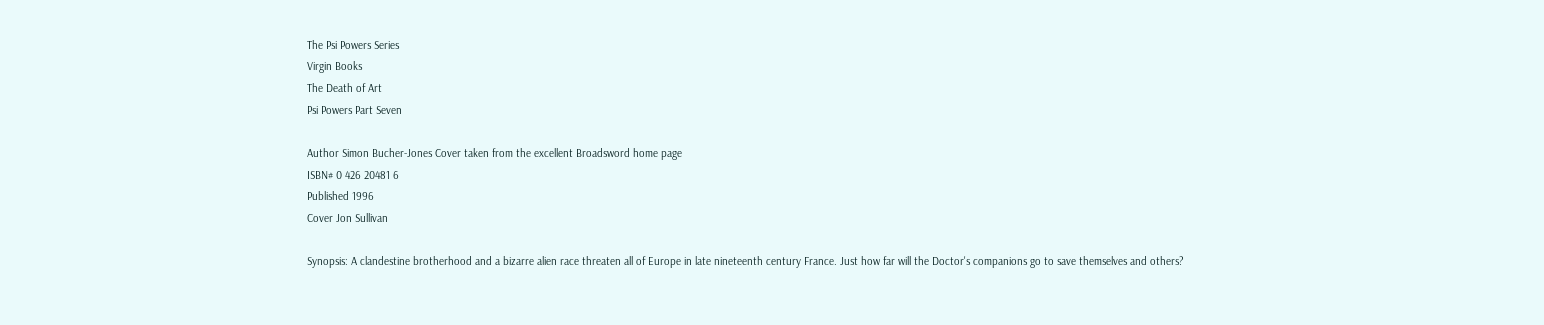The Psi Powers Series
Virgin Books
The Death of Art
Psi Powers Part Seven

Author Simon Bucher-Jones Cover taken from the excellent Broadsword home page
ISBN# 0 426 20481 6
Published 1996
Cover Jon Sullivan

Synopsis: A clandestine brotherhood and a bizarre alien race threaten all of Europe in late nineteenth century France. Just how far will the Doctor's companions go to save themselves and others?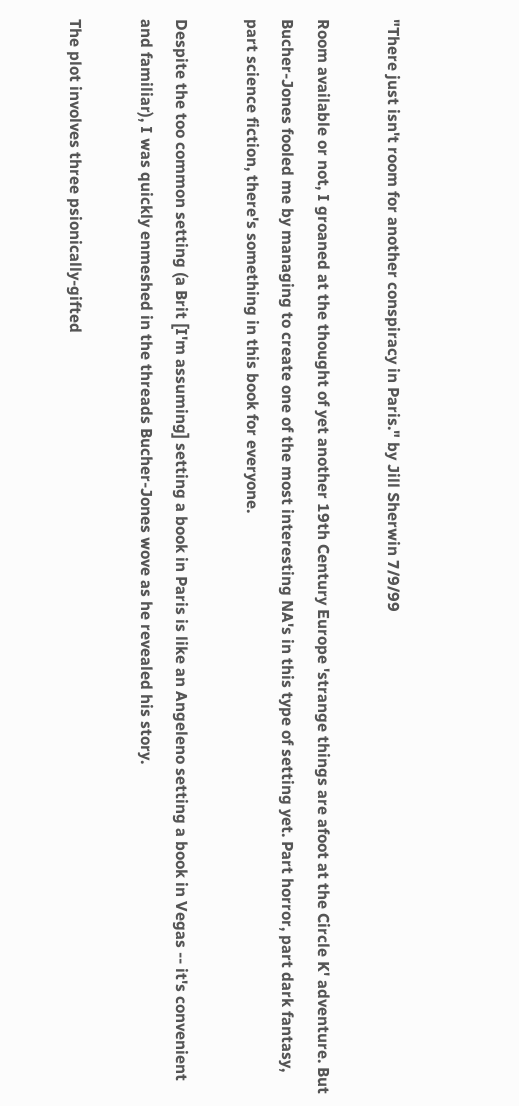"There just isn't room for another conspiracy in Paris." by Jill Sherwin 7/9/99

Room available or not, I groaned at the thought of yet another 19th Century Europe 'strange things are afoot at the Circle K' adventure. But Bucher-Jones fooled me by managing to create one of the most interesting NA's in this type of setting yet. Part horror, part dark fantasy, part science fiction, there's something in this book for everyone.

Despite the too common setting (a Brit [I'm assuming] setting a book in Paris is like an Angeleno setting a book in Vegas -- it's convenient and familiar), I was quickly enmeshed in the threads Bucher-Jones wove as he revealed his story.

The plot involves three psionically-gifted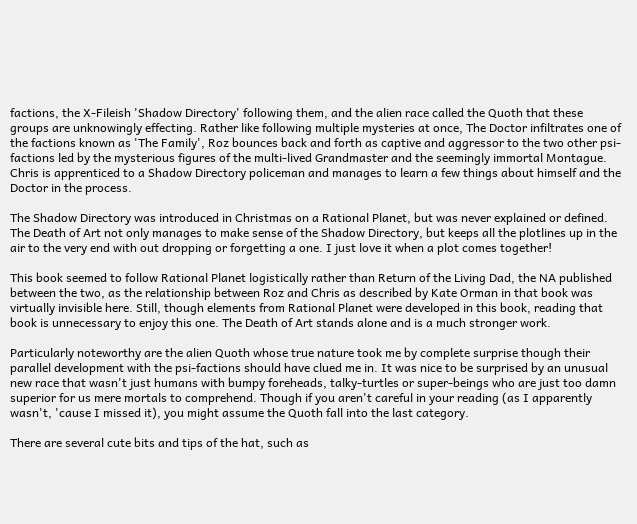factions, the X-Fileish 'Shadow Directory' following them, and the alien race called the Quoth that these groups are unknowingly effecting. Rather like following multiple mysteries at once, The Doctor infiltrates one of the factions known as 'The Family', Roz bounces back and forth as captive and aggressor to the two other psi-factions led by the mysterious figures of the multi-lived Grandmaster and the seemingly immortal Montague. Chris is apprenticed to a Shadow Directory policeman and manages to learn a few things about himself and the Doctor in the process.

The Shadow Directory was introduced in Christmas on a Rational Planet, but was never explained or defined. The Death of Art not only manages to make sense of the Shadow Directory, but keeps all the plotlines up in the air to the very end with out dropping or forgetting a one. I just love it when a plot comes together!

This book seemed to follow Rational Planet logistically rather than Return of the Living Dad, the NA published between the two, as the relationship between Roz and Chris as described by Kate Orman in that book was virtually invisible here. Still, though elements from Rational Planet were developed in this book, reading that book is unnecessary to enjoy this one. The Death of Art stands alone and is a much stronger work.

Particularly noteworthy are the alien Quoth whose true nature took me by complete surprise though their parallel development with the psi-factions should have clued me in. It was nice to be surprised by an unusual new race that wasn't just humans with bumpy foreheads, talky-turtles or super-beings who are just too damn superior for us mere mortals to comprehend. Though if you aren't careful in your reading (as I apparently wasn't, 'cause I missed it), you might assume the Quoth fall into the last category.

There are several cute bits and tips of the hat, such as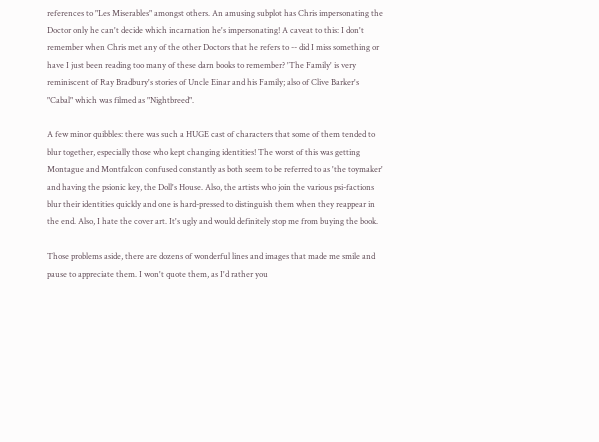references to "Les Miserables" amongst others. An amusing subplot has Chris impersonating the Doctor only he can't decide which incarnation he's impersonating! A caveat to this: I don't remember when Chris met any of the other Doctors that he refers to -- did I miss something or have I just been reading too many of these darn books to remember? 'The Family' is very reminiscent of Ray Bradbury's stories of Uncle Einar and his Family; also of Clive Barker's "Cabal" which was filmed as "Nightbreed".

A few minor quibbles: there was such a HUGE cast of characters that some of them tended to blur together, especially those who kept changing identities! The worst of this was getting Montague and Montfalcon confused constantly as both seem to be referred to as 'the toymaker' and having the psionic key, the Doll's House. Also, the artists who join the various psi-factions blur their identities quickly and one is hard-pressed to distinguish them when they reappear in the end. Also, I hate the cover art. It's ugly and would definitely stop me from buying the book.

Those problems aside, there are dozens of wonderful lines and images that made me smile and pause to appreciate them. I won't quote them, as I'd rather you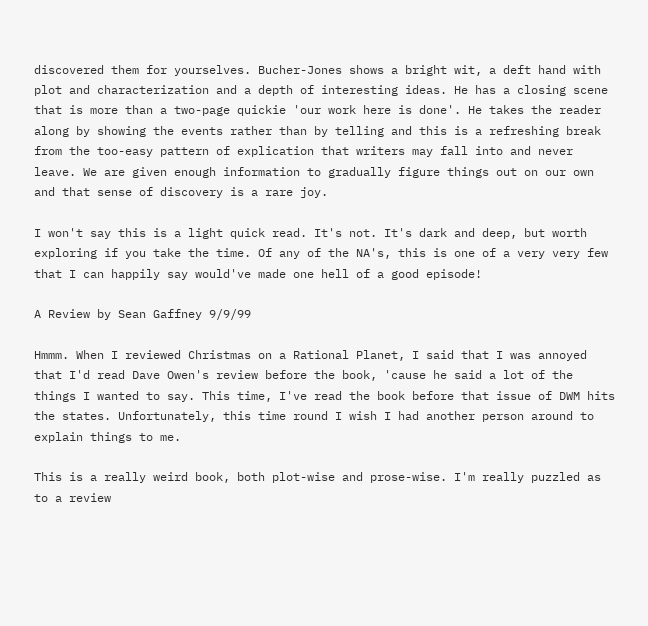discovered them for yourselves. Bucher-Jones shows a bright wit, a deft hand with plot and characterization and a depth of interesting ideas. He has a closing scene that is more than a two-page quickie 'our work here is done'. He takes the reader along by showing the events rather than by telling and this is a refreshing break from the too-easy pattern of explication that writers may fall into and never leave. We are given enough information to gradually figure things out on our own and that sense of discovery is a rare joy.

I won't say this is a light quick read. It's not. It's dark and deep, but worth exploring if you take the time. Of any of the NA's, this is one of a very very few that I can happily say would've made one hell of a good episode!

A Review by Sean Gaffney 9/9/99

Hmmm. When I reviewed Christmas on a Rational Planet, I said that I was annoyed that I'd read Dave Owen's review before the book, 'cause he said a lot of the things I wanted to say. This time, I've read the book before that issue of DWM hits the states. Unfortunately, this time round I wish I had another person around to explain things to me.

This is a really weird book, both plot-wise and prose-wise. I'm really puzzled as to a review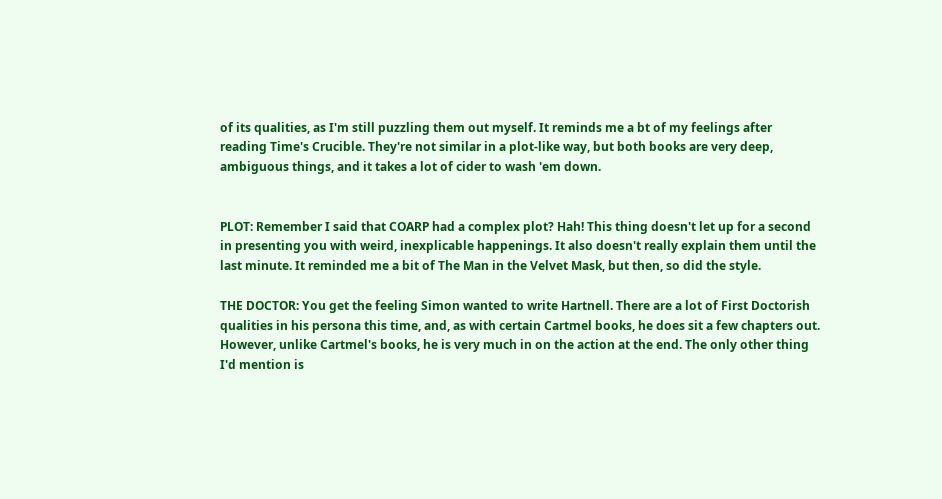of its qualities, as I'm still puzzling them out myself. It reminds me a bt of my feelings after reading Time's Crucible. They're not similar in a plot-like way, but both books are very deep, ambiguous things, and it takes a lot of cider to wash 'em down.


PLOT: Remember I said that COARP had a complex plot? Hah! This thing doesn't let up for a second in presenting you with weird, inexplicable happenings. It also doesn't really explain them until the last minute. It reminded me a bit of The Man in the Velvet Mask, but then, so did the style.

THE DOCTOR: You get the feeling Simon wanted to write Hartnell. There are a lot of First Doctorish qualities in his persona this time, and, as with certain Cartmel books, he does sit a few chapters out. However, unlike Cartmel's books, he is very much in on the action at the end. The only other thing I'd mention is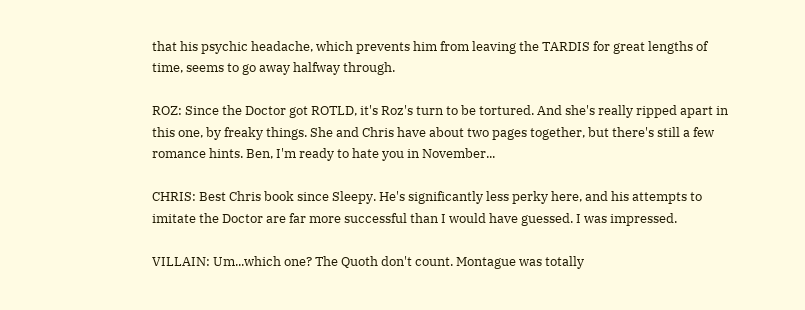that his psychic headache, which prevents him from leaving the TARDIS for great lengths of time, seems to go away halfway through.

ROZ: Since the Doctor got ROTLD, it's Roz's turn to be tortured. And she's really ripped apart in this one, by freaky things. She and Chris have about two pages together, but there's still a few romance hints. Ben, I'm ready to hate you in November...

CHRIS: Best Chris book since Sleepy. He's significantly less perky here, and his attempts to imitate the Doctor are far more successful than I would have guessed. I was impressed.

VILLAIN: Um...which one? The Quoth don't count. Montague was totally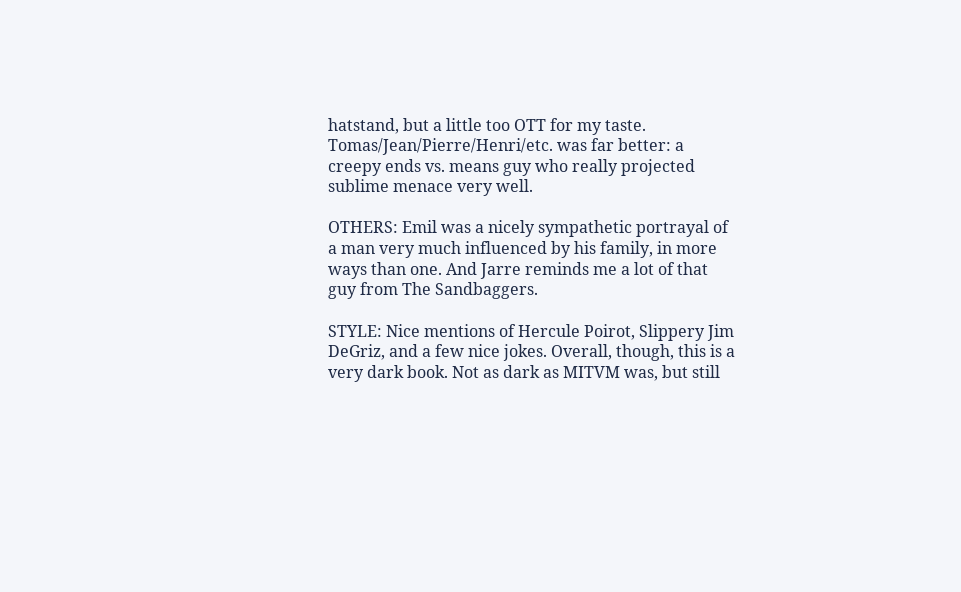hatstand, but a little too OTT for my taste. Tomas/Jean/Pierre/Henri/etc. was far better: a creepy ends vs. means guy who really projected sublime menace very well.

OTHERS: Emil was a nicely sympathetic portrayal of a man very much influenced by his family, in more ways than one. And Jarre reminds me a lot of that guy from The Sandbaggers.

STYLE: Nice mentions of Hercule Poirot, Slippery Jim DeGriz, and a few nice jokes. Overall, though, this is a very dark book. Not as dark as MITVM was, but still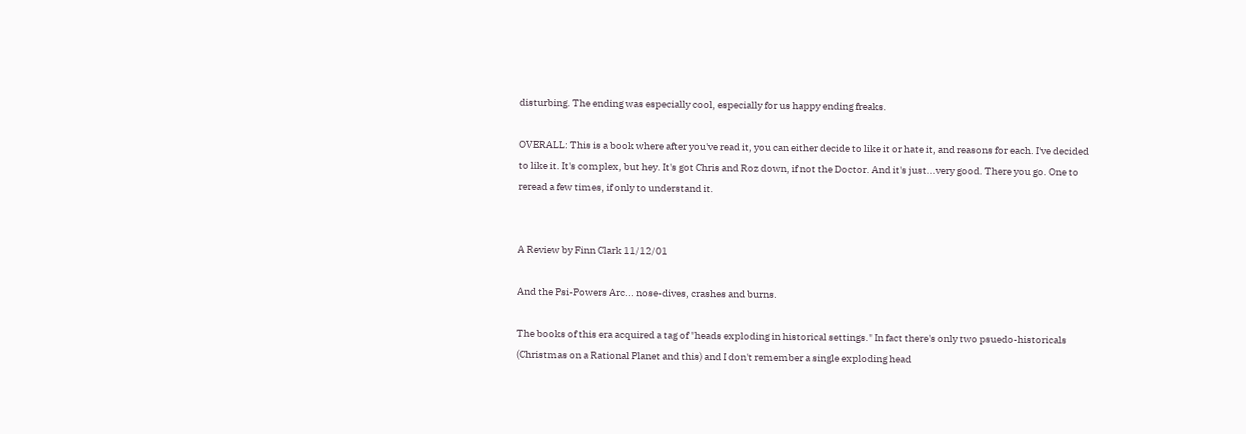disturbing. The ending was especially cool, especially for us happy ending freaks.

OVERALL: This is a book where after you've read it, you can either decide to like it or hate it, and reasons for each. I've decided to like it. It's complex, but hey. It's got Chris and Roz down, if not the Doctor. And it's just...very good. There you go. One to reread a few times, if only to understand it.


A Review by Finn Clark 11/12/01

And the Psi-Powers Arc... nose-dives, crashes and burns.

The books of this era acquired a tag of "heads exploding in historical settings." In fact there's only two psuedo-historicals (Christmas on a Rational Planet and this) and I don't remember a single exploding head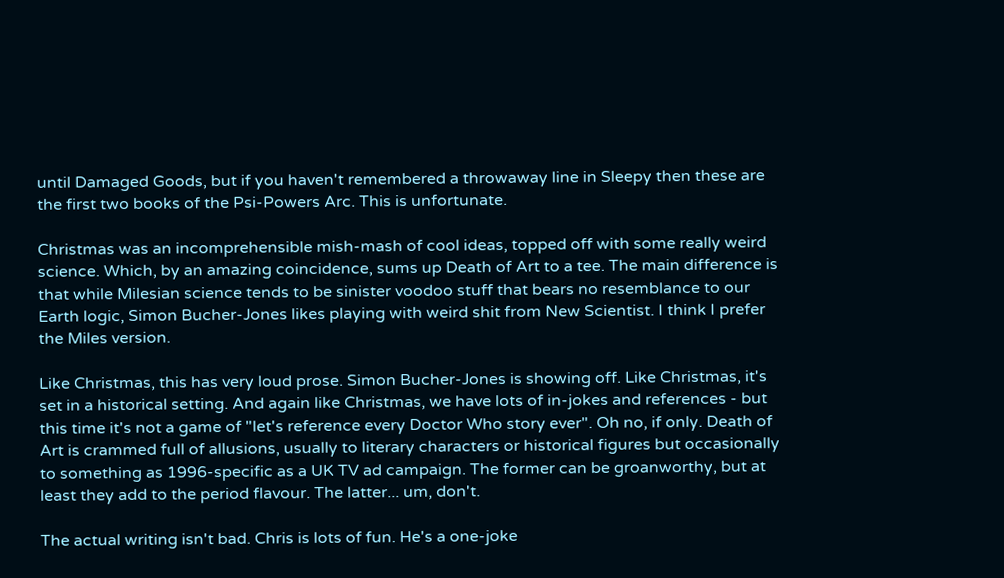until Damaged Goods, but if you haven't remembered a throwaway line in Sleepy then these are the first two books of the Psi-Powers Arc. This is unfortunate.

Christmas was an incomprehensible mish-mash of cool ideas, topped off with some really weird science. Which, by an amazing coincidence, sums up Death of Art to a tee. The main difference is that while Milesian science tends to be sinister voodoo stuff that bears no resemblance to our Earth logic, Simon Bucher-Jones likes playing with weird shit from New Scientist. I think I prefer the Miles version.

Like Christmas, this has very loud prose. Simon Bucher-Jones is showing off. Like Christmas, it's set in a historical setting. And again like Christmas, we have lots of in-jokes and references - but this time it's not a game of "let's reference every Doctor Who story ever". Oh no, if only. Death of Art is crammed full of allusions, usually to literary characters or historical figures but occasionally to something as 1996-specific as a UK TV ad campaign. The former can be groanworthy, but at least they add to the period flavour. The latter... um, don't.

The actual writing isn't bad. Chris is lots of fun. He's a one-joke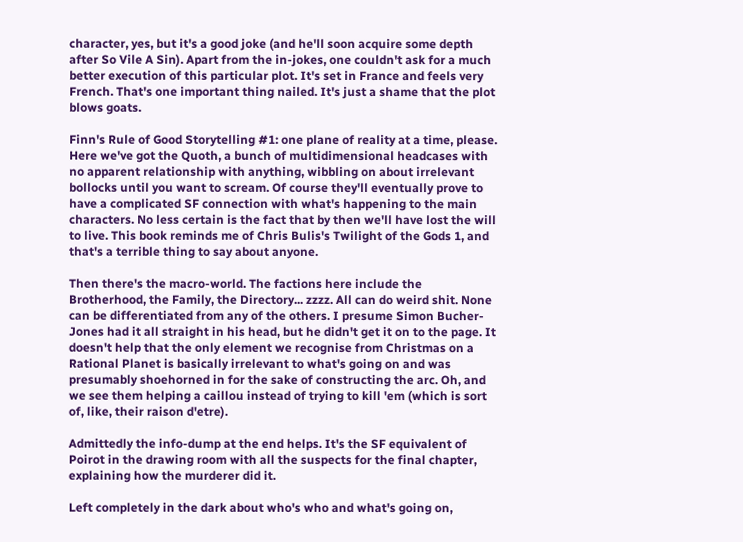character, yes, but it's a good joke (and he'll soon acquire some depth after So Vile A Sin). Apart from the in-jokes, one couldn't ask for a much better execution of this particular plot. It's set in France and feels very French. That's one important thing nailed. It's just a shame that the plot blows goats.

Finn's Rule of Good Storytelling #1: one plane of reality at a time, please. Here we've got the Quoth, a bunch of multidimensional headcases with no apparent relationship with anything, wibbling on about irrelevant bollocks until you want to scream. Of course they'll eventually prove to have a complicated SF connection with what's happening to the main characters. No less certain is the fact that by then we'll have lost the will to live. This book reminds me of Chris Bulis's Twilight of the Gods 1, and that's a terrible thing to say about anyone.

Then there's the macro-world. The factions here include the Brotherhood, the Family, the Directory... zzzz. All can do weird shit. None can be differentiated from any of the others. I presume Simon Bucher-Jones had it all straight in his head, but he didn't get it on to the page. It doesn't help that the only element we recognise from Christmas on a Rational Planet is basically irrelevant to what's going on and was presumably shoehorned in for the sake of constructing the arc. Oh, and we see them helping a caillou instead of trying to kill 'em (which is sort of, like, their raison d'etre).

Admittedly the info-dump at the end helps. It's the SF equivalent of Poirot in the drawing room with all the suspects for the final chapter, explaining how the murderer did it.

Left completely in the dark about who's who and what's going on,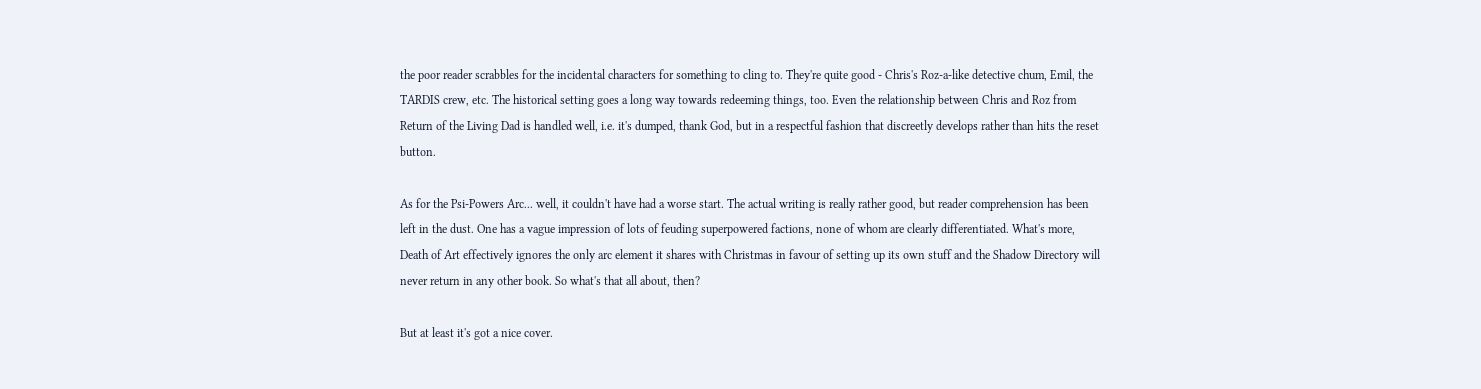the poor reader scrabbles for the incidental characters for something to cling to. They're quite good - Chris's Roz-a-like detective chum, Emil, the TARDIS crew, etc. The historical setting goes a long way towards redeeming things, too. Even the relationship between Chris and Roz from Return of the Living Dad is handled well, i.e. it's dumped, thank God, but in a respectful fashion that discreetly develops rather than hits the reset button.

As for the Psi-Powers Arc... well, it couldn't have had a worse start. The actual writing is really rather good, but reader comprehension has been left in the dust. One has a vague impression of lots of feuding superpowered factions, none of whom are clearly differentiated. What's more, Death of Art effectively ignores the only arc element it shares with Christmas in favour of setting up its own stuff and the Shadow Directory will never return in any other book. So what's that all about, then?

But at least it's got a nice cover.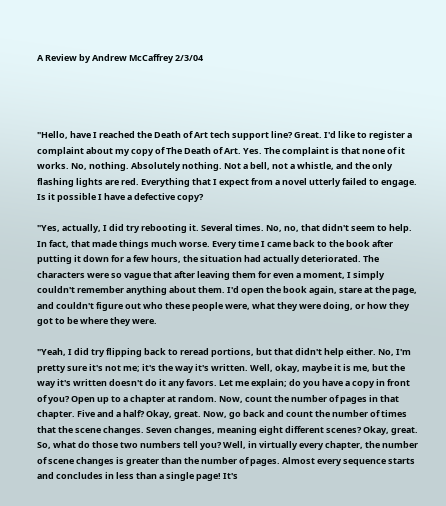A Review by Andrew McCaffrey 2/3/04




"Hello, have I reached the Death of Art tech support line? Great. I'd like to register a complaint about my copy of The Death of Art. Yes. The complaint is that none of it works. No, nothing. Absolutely nothing. Not a bell, not a whistle, and the only flashing lights are red. Everything that I expect from a novel utterly failed to engage. Is it possible I have a defective copy?

"Yes, actually, I did try rebooting it. Several times. No, no, that didn't seem to help. In fact, that made things much worse. Every time I came back to the book after putting it down for a few hours, the situation had actually deteriorated. The characters were so vague that after leaving them for even a moment, I simply couldn't remember anything about them. I'd open the book again, stare at the page, and couldn't figure out who these people were, what they were doing, or how they got to be where they were.

"Yeah, I did try flipping back to reread portions, but that didn't help either. No, I'm pretty sure it's not me; it's the way it's written. Well, okay, maybe it is me, but the way it's written doesn't do it any favors. Let me explain; do you have a copy in front of you? Open up to a chapter at random. Now, count the number of pages in that chapter. Five and a half? Okay, great. Now, go back and count the number of times that the scene changes. Seven changes, meaning eight different scenes? Okay, great. So, what do those two numbers tell you? Well, in virtually every chapter, the number of scene changes is greater than the number of pages. Almost every sequence starts and concludes in less than a single page! It's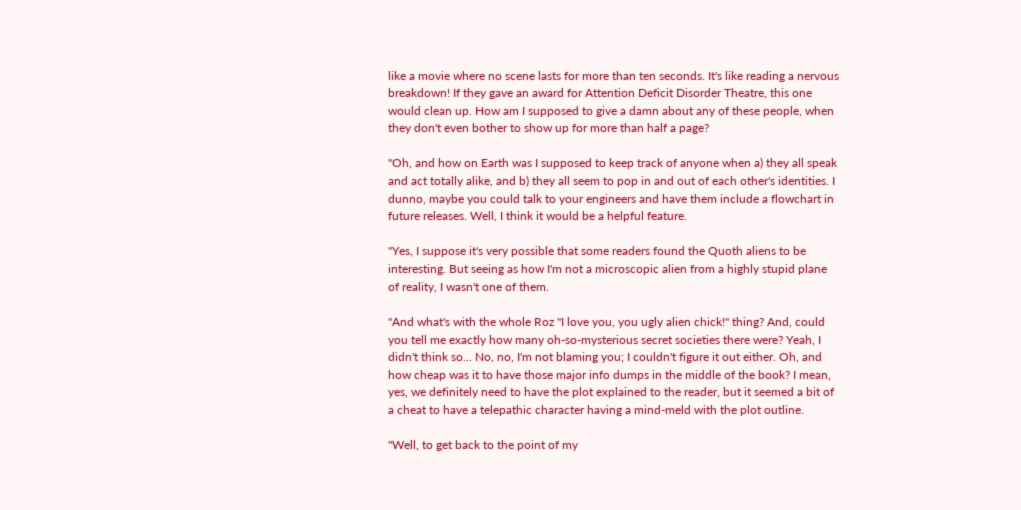like a movie where no scene lasts for more than ten seconds. It's like reading a nervous breakdown! If they gave an award for Attention Deficit Disorder Theatre, this one would clean up. How am I supposed to give a damn about any of these people, when they don't even bother to show up for more than half a page?

"Oh, and how on Earth was I supposed to keep track of anyone when a) they all speak and act totally alike, and b) they all seem to pop in and out of each other's identities. I dunno, maybe you could talk to your engineers and have them include a flowchart in future releases. Well, I think it would be a helpful feature.

"Yes, I suppose it's very possible that some readers found the Quoth aliens to be interesting. But seeing as how I'm not a microscopic alien from a highly stupid plane of reality, I wasn't one of them.

"And what's with the whole Roz "I love you, you ugly alien chick!" thing? And, could you tell me exactly how many oh-so-mysterious secret societies there were? Yeah, I didn't think so... No, no, I'm not blaming you; I couldn't figure it out either. Oh, and how cheap was it to have those major info dumps in the middle of the book? I mean, yes, we definitely need to have the plot explained to the reader, but it seemed a bit of a cheat to have a telepathic character having a mind-meld with the plot outline.

"Well, to get back to the point of my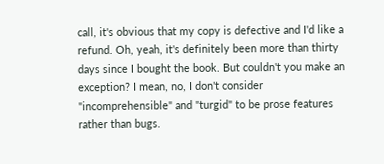call, it's obvious that my copy is defective and I'd like a refund. Oh, yeah, it's definitely been more than thirty days since I bought the book. But couldn't you make an exception? I mean, no, I don't consider "incomprehensible" and "turgid" to be prose features rather than bugs.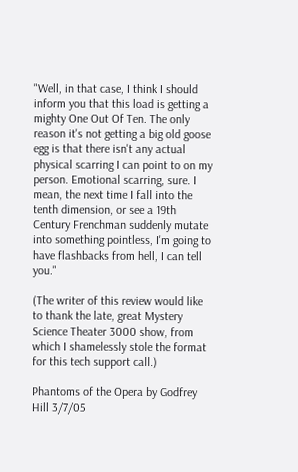"Well, in that case, I think I should inform you that this load is getting a mighty One Out Of Ten. The only reason it's not getting a big old goose egg is that there isn't any actual physical scarring I can point to on my person. Emotional scarring, sure. I mean, the next time I fall into the tenth dimension, or see a 19th Century Frenchman suddenly mutate into something pointless, I'm going to have flashbacks from hell, I can tell you."

(The writer of this review would like to thank the late, great Mystery Science Theater 3000 show, from which I shamelessly stole the format for this tech support call.)

Phantoms of the Opera by Godfrey Hill 3/7/05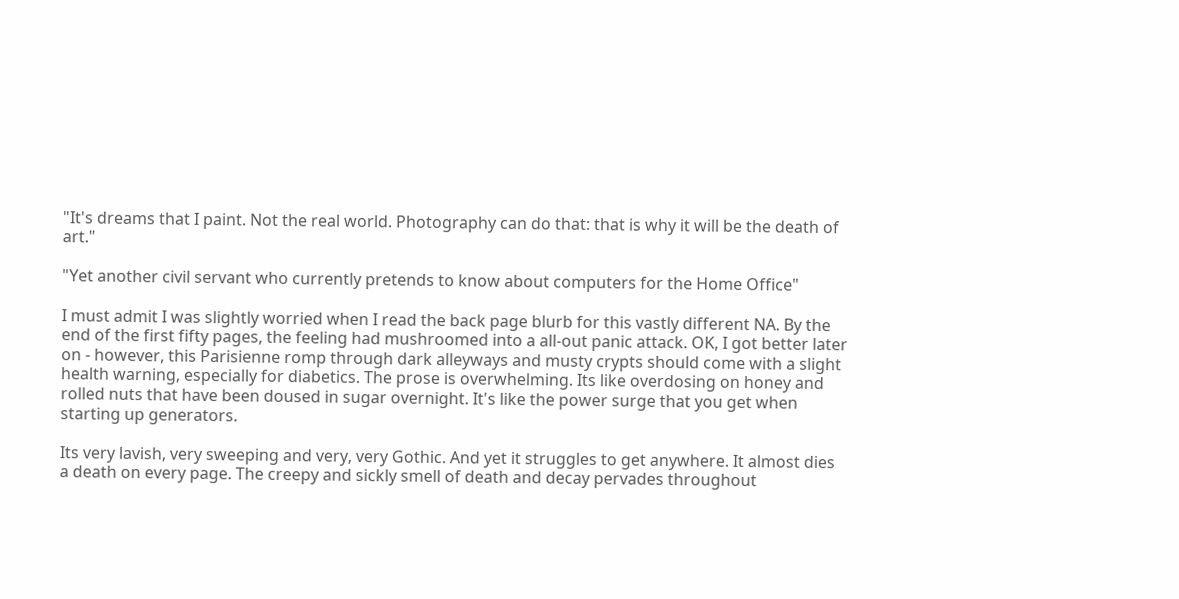"It's dreams that I paint. Not the real world. Photography can do that: that is why it will be the death of art."

"Yet another civil servant who currently pretends to know about computers for the Home Office"

I must admit I was slightly worried when I read the back page blurb for this vastly different NA. By the end of the first fifty pages, the feeling had mushroomed into a all-out panic attack. OK, I got better later on - however, this Parisienne romp through dark alleyways and musty crypts should come with a slight health warning, especially for diabetics. The prose is overwhelming. Its like overdosing on honey and rolled nuts that have been doused in sugar overnight. It's like the power surge that you get when starting up generators.

Its very lavish, very sweeping and very, very Gothic. And yet it struggles to get anywhere. It almost dies a death on every page. The creepy and sickly smell of death and decay pervades throughout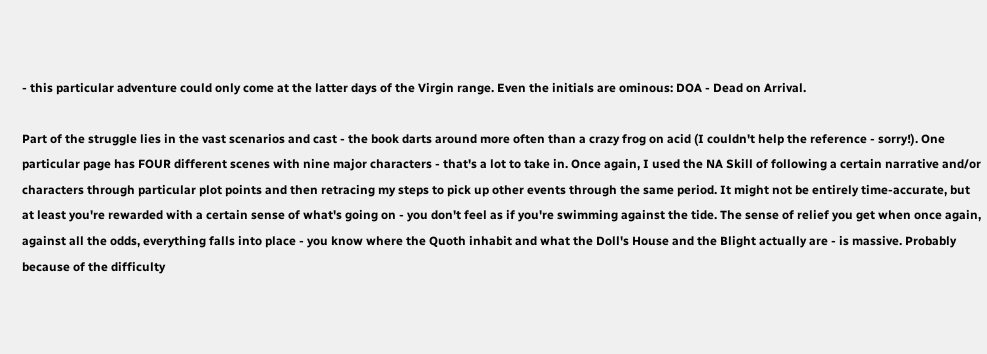- this particular adventure could only come at the latter days of the Virgin range. Even the initials are ominous: DOA - Dead on Arrival.

Part of the struggle lies in the vast scenarios and cast - the book darts around more often than a crazy frog on acid (I couldn't help the reference - sorry!). One particular page has FOUR different scenes with nine major characters - that's a lot to take in. Once again, I used the NA Skill of following a certain narrative and/or characters through particular plot points and then retracing my steps to pick up other events through the same period. It might not be entirely time-accurate, but at least you're rewarded with a certain sense of what's going on - you don't feel as if you're swimming against the tide. The sense of relief you get when once again, against all the odds, everything falls into place - you know where the Quoth inhabit and what the Doll's House and the Blight actually are - is massive. Probably because of the difficulty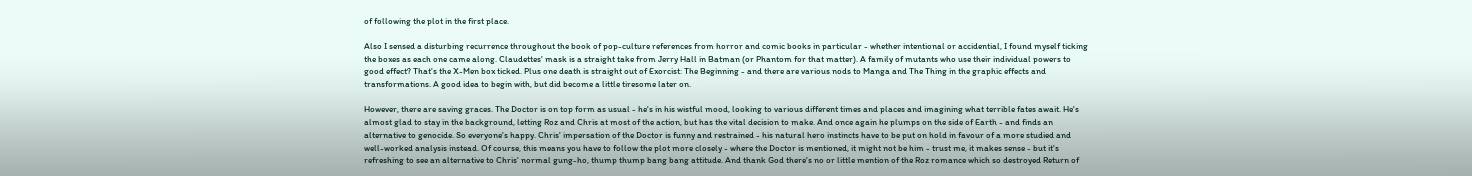of following the plot in the first place.

Also I sensed a disturbing recurrence throughout the book of pop-culture references from horror and comic books in particular - whether intentional or accidential, I found myself ticking the boxes as each one came along. Claudettes' mask is a straight take from Jerry Hall in Batman (or Phantom for that matter). A family of mutants who use their individual powers to good effect? That's the X-Men box ticked. Plus one death is straight out of Exorcist: The Beginning - and there are various nods to Manga and The Thing in the graphic effects and transformations. A good idea to begin with, but did become a little tiresome later on.

However, there are saving graces. The Doctor is on top form as usual - he's in his wistful mood, looking to various different times and places and imagining what terrible fates await. He's almost glad to stay in the background, letting Roz and Chris at most of the action, but has the vital decision to make. And once again he plumps on the side of Earth - and finds an alternative to genocide. So everyone's happy. Chris' impersation of the Doctor is funny and restrained - his natural hero instincts have to be put on hold in favour of a more studied and well-worked analysis instead. Of course, this means you have to follow the plot more closely - where the Doctor is mentioned, it might not be him - trust me, it makes sense - but it's refreshing to see an alternative to Chris' normal gung-ho, thump thump bang bang attitude. And thank God there's no or little mention of the Roz romance which so destroyed Return of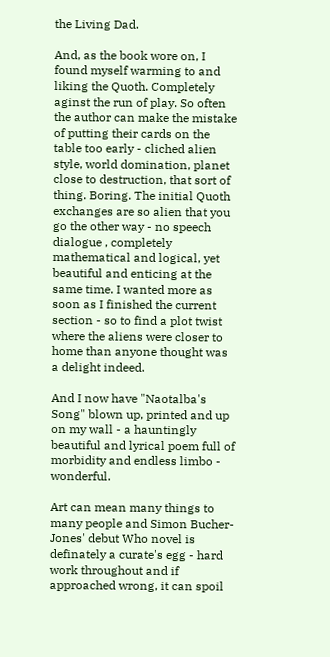the Living Dad.

And, as the book wore on, I found myself warming to and liking the Quoth. Completely aginst the run of play. So often the author can make the mistake of putting their cards on the table too early - cliched alien style, world domination, planet close to destruction, that sort of thing. Boring. The initial Quoth exchanges are so alien that you go the other way - no speech dialogue , completely mathematical and logical, yet beautiful and enticing at the same time. I wanted more as soon as I finished the current section - so to find a plot twist where the aliens were closer to home than anyone thought was a delight indeed.

And I now have "Naotalba's Song" blown up, printed and up on my wall - a hauntingly beautiful and lyrical poem full of morbidity and endless limbo - wonderful.

Art can mean many things to many people and Simon Bucher-Jones' debut Who novel is definately a curate's egg - hard work throughout and if approached wrong, it can spoil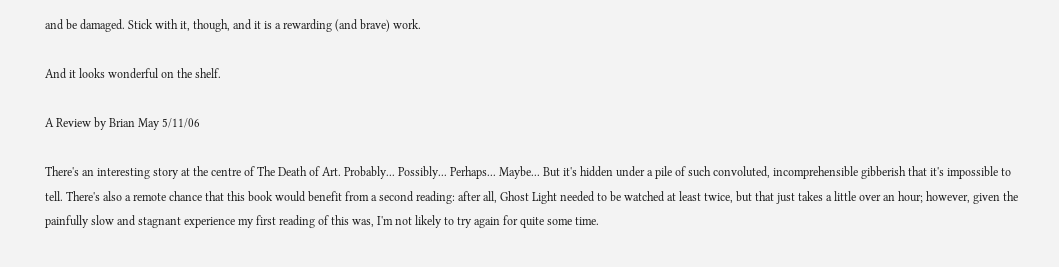and be damaged. Stick with it, though, and it is a rewarding (and brave) work.

And it looks wonderful on the shelf.

A Review by Brian May 5/11/06

There's an interesting story at the centre of The Death of Art. Probably... Possibly... Perhaps... Maybe... But it's hidden under a pile of such convoluted, incomprehensible gibberish that it's impossible to tell. There's also a remote chance that this book would benefit from a second reading: after all, Ghost Light needed to be watched at least twice, but that just takes a little over an hour; however, given the painfully slow and stagnant experience my first reading of this was, I'm not likely to try again for quite some time.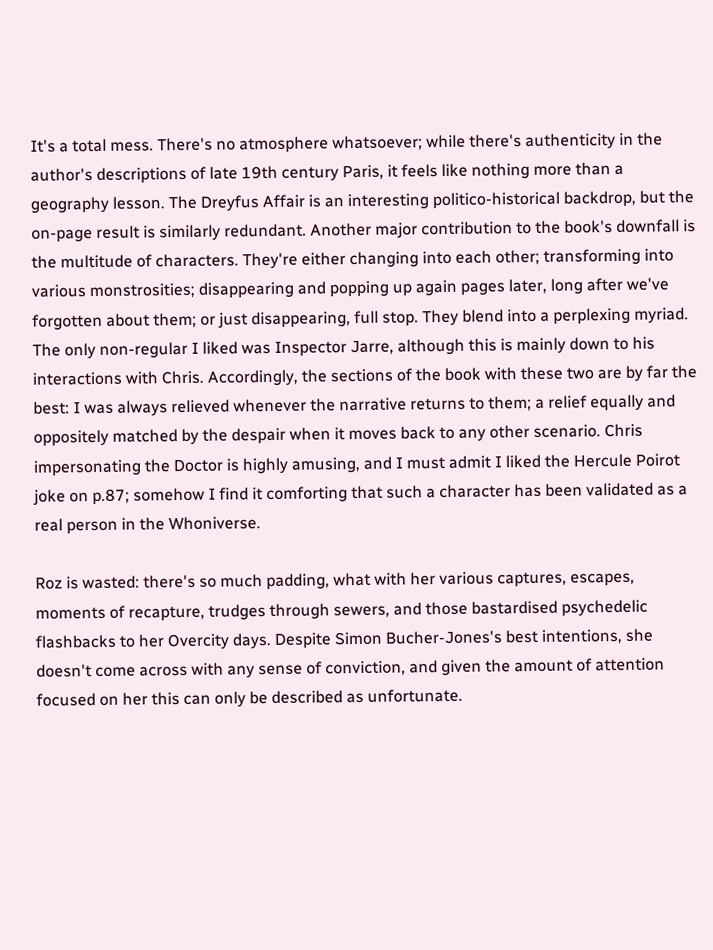It's a total mess. There's no atmosphere whatsoever; while there's authenticity in the author's descriptions of late 19th century Paris, it feels like nothing more than a geography lesson. The Dreyfus Affair is an interesting politico-historical backdrop, but the on-page result is similarly redundant. Another major contribution to the book's downfall is the multitude of characters. They're either changing into each other; transforming into various monstrosities; disappearing and popping up again pages later, long after we've forgotten about them; or just disappearing, full stop. They blend into a perplexing myriad. The only non-regular I liked was Inspector Jarre, although this is mainly down to his interactions with Chris. Accordingly, the sections of the book with these two are by far the best: I was always relieved whenever the narrative returns to them; a relief equally and oppositely matched by the despair when it moves back to any other scenario. Chris impersonating the Doctor is highly amusing, and I must admit I liked the Hercule Poirot joke on p.87; somehow I find it comforting that such a character has been validated as a real person in the Whoniverse.

Roz is wasted: there's so much padding, what with her various captures, escapes, moments of recapture, trudges through sewers, and those bastardised psychedelic flashbacks to her Overcity days. Despite Simon Bucher-Jones's best intentions, she doesn't come across with any sense of conviction, and given the amount of attention focused on her this can only be described as unfortunate.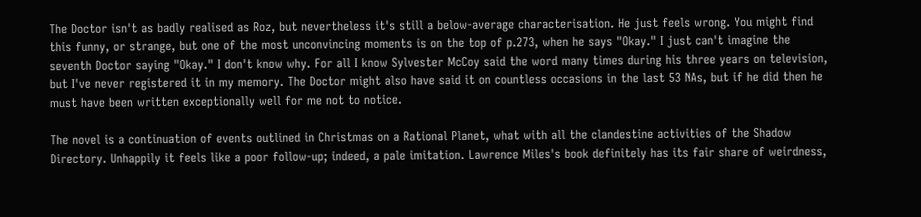The Doctor isn't as badly realised as Roz, but nevertheless it's still a below-average characterisation. He just feels wrong. You might find this funny, or strange, but one of the most unconvincing moments is on the top of p.273, when he says "Okay." I just can't imagine the seventh Doctor saying "Okay." I don't know why. For all I know Sylvester McCoy said the word many times during his three years on television, but I've never registered it in my memory. The Doctor might also have said it on countless occasions in the last 53 NAs, but if he did then he must have been written exceptionally well for me not to notice.

The novel is a continuation of events outlined in Christmas on a Rational Planet, what with all the clandestine activities of the Shadow Directory. Unhappily it feels like a poor follow-up; indeed, a pale imitation. Lawrence Miles's book definitely has its fair share of weirdness,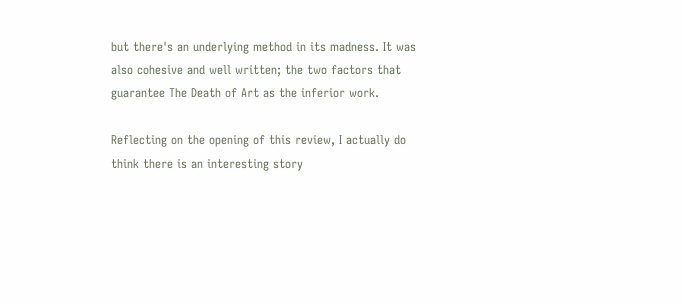but there's an underlying method in its madness. It was also cohesive and well written; the two factors that guarantee The Death of Art as the inferior work.

Reflecting on the opening of this review, I actually do think there is an interesting story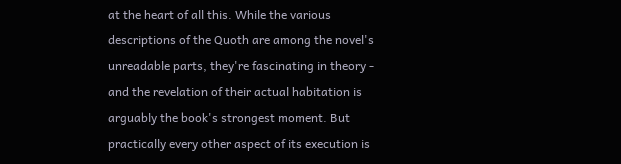at the heart of all this. While the various descriptions of the Quoth are among the novel's unreadable parts, they're fascinating in theory - and the revelation of their actual habitation is arguably the book's strongest moment. But practically every other aspect of its execution is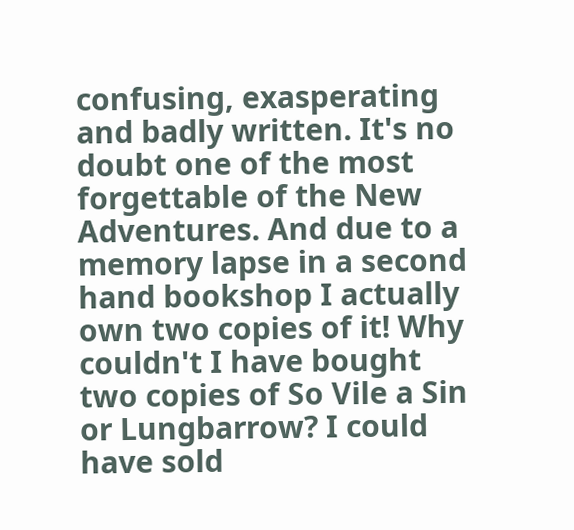confusing, exasperating and badly written. It's no doubt one of the most forgettable of the New Adventures. And due to a memory lapse in a second hand bookshop I actually own two copies of it! Why couldn't I have bought two copies of So Vile a Sin or Lungbarrow? I could have sold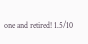one and retired! 1.5/10